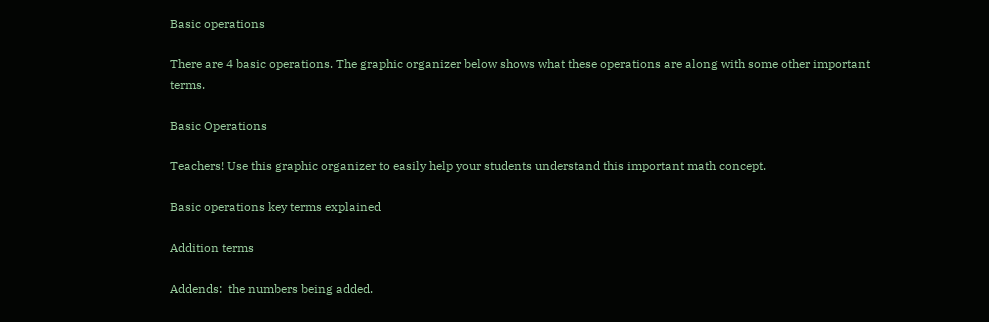Basic operations

There are 4 basic operations. The graphic organizer below shows what these operations are along with some other important terms.

Basic Operations

Teachers! Use this graphic organizer to easily help your students understand this important math concept.

Basic operations key terms explained

Addition terms

Addends:  the numbers being added.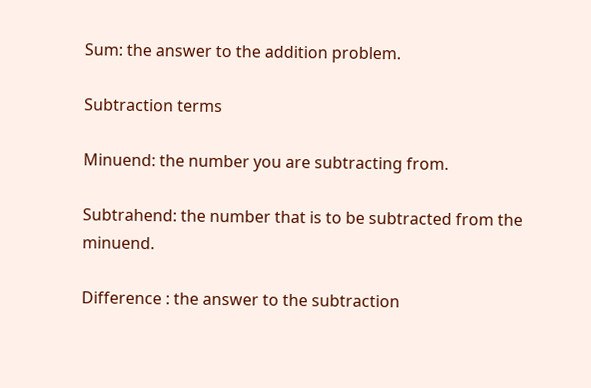Sum: the answer to the addition problem.

Subtraction terms

Minuend: the number you are subtracting from.

Subtrahend: the number that is to be subtracted from the minuend.

Difference : the answer to the subtraction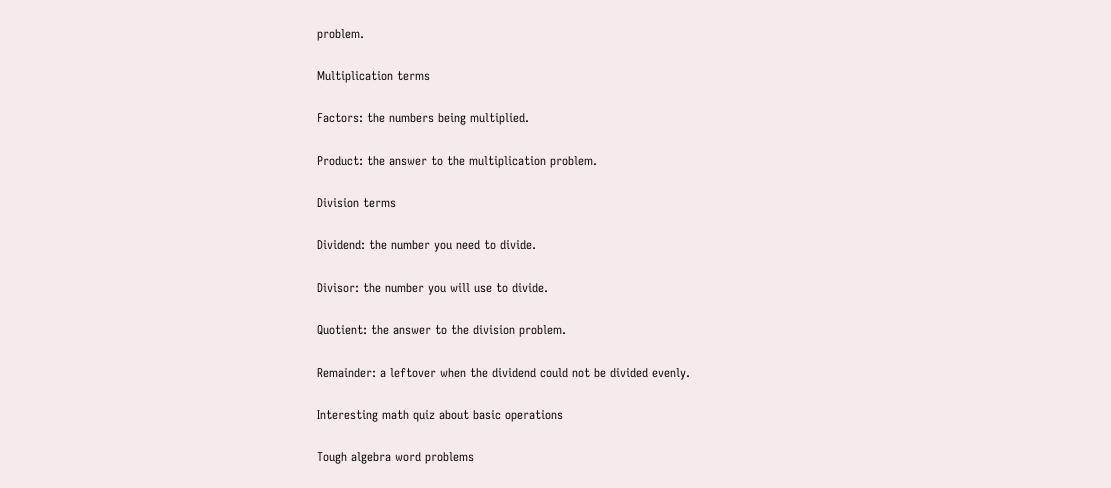problem.

Multiplication terms

Factors: the numbers being multiplied.

Product: the answer to the multiplication problem.

Division terms

Dividend: the number you need to divide.

Divisor: the number you will use to divide.

Quotient: the answer to the division problem.

Remainder: a leftover when the dividend could not be divided evenly.

Interesting math quiz about basic operations

Tough algebra word problems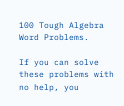100 Tough Algebra Word Problems.

If you can solve these problems with no help, you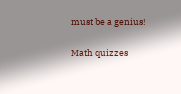must be a genius!

Math quizzes